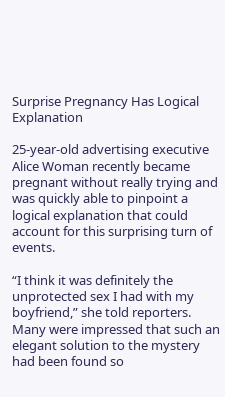Surprise Pregnancy Has Logical Explanation

25-year-old advertising executive Alice Woman recently became pregnant without really trying and was quickly able to pinpoint a logical explanation that could account for this surprising turn of events.

“I think it was definitely the unprotected sex I had with my boyfriend,” she told reporters. Many were impressed that such an elegant solution to the mystery had been found so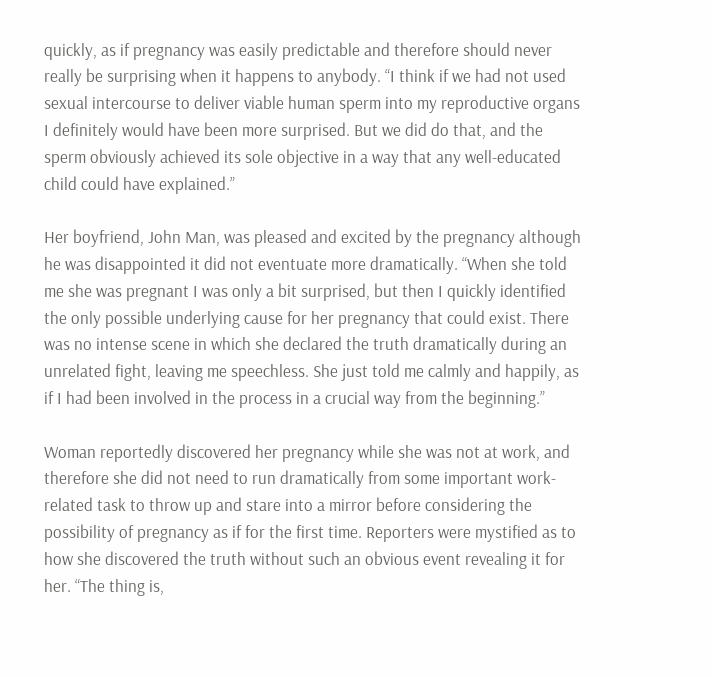quickly, as if pregnancy was easily predictable and therefore should never really be surprising when it happens to anybody. “I think if we had not used sexual intercourse to deliver viable human sperm into my reproductive organs I definitely would have been more surprised. But we did do that, and the sperm obviously achieved its sole objective in a way that any well-educated child could have explained.”

Her boyfriend, John Man, was pleased and excited by the pregnancy although he was disappointed it did not eventuate more dramatically. “When she told me she was pregnant I was only a bit surprised, but then I quickly identified the only possible underlying cause for her pregnancy that could exist. There was no intense scene in which she declared the truth dramatically during an unrelated fight, leaving me speechless. She just told me calmly and happily, as if I had been involved in the process in a crucial way from the beginning.”

Woman reportedly discovered her pregnancy while she was not at work, and therefore she did not need to run dramatically from some important work-related task to throw up and stare into a mirror before considering the possibility of pregnancy as if for the first time. Reporters were mystified as to how she discovered the truth without such an obvious event revealing it for her. “The thing is,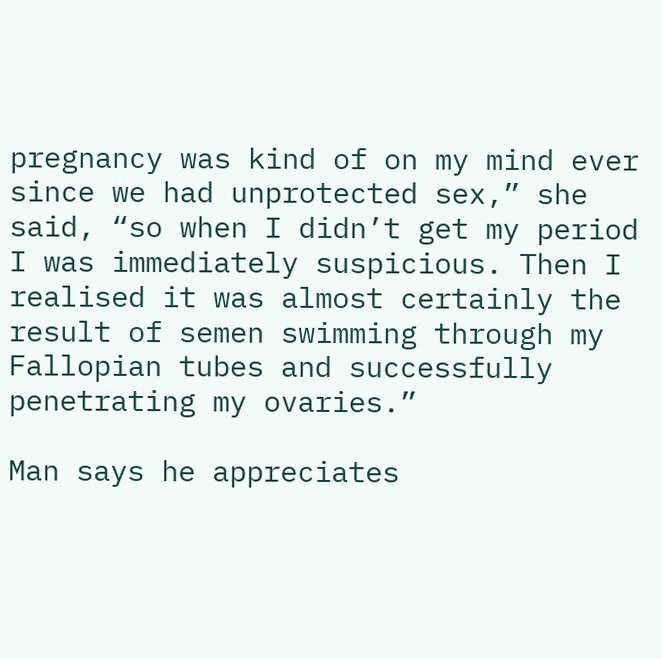pregnancy was kind of on my mind ever since we had unprotected sex,” she said, “so when I didn’t get my period I was immediately suspicious. Then I realised it was almost certainly the result of semen swimming through my Fallopian tubes and successfully penetrating my ovaries.”

Man says he appreciates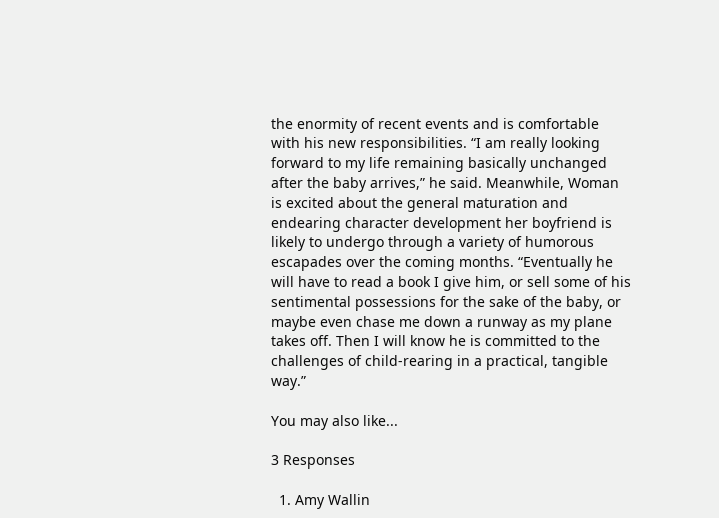the enormity of recent events and is comfortable with his new responsibilities. “I am really looking forward to my life remaining basically unchanged after the baby arrives,” he said. Meanwhile, Woman is excited about the general maturation and endearing character development her boyfriend is likely to undergo through a variety of humorous escapades over the coming months. “Eventually he will have to read a book I give him, or sell some of his sentimental possessions for the sake of the baby, or maybe even chase me down a runway as my plane takes off. Then I will know he is committed to the challenges of child-rearing in a practical, tangible way.”

You may also like...

3 Responses

  1. Amy Wallin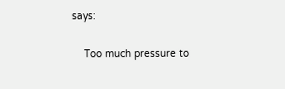says:

    Too much pressure to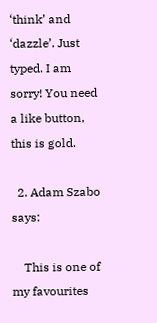‘think’ and ‘dazzle’. Just typed. I am sorry! You need a like button, this is gold.

  2. Adam Szabo says:

    This is one of my favourites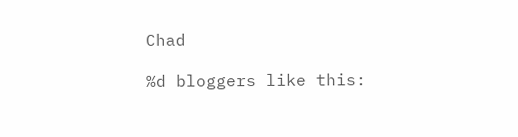Chad

%d bloggers like this: